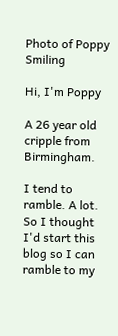Photo of Poppy Smiling

Hi, I'm Poppy

A 26 year old cripple from Birmingham.

I tend to ramble. A lot. So I thought I'd start this blog so I can ramble to my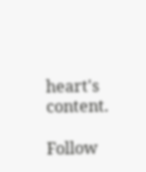heart's content.

Follow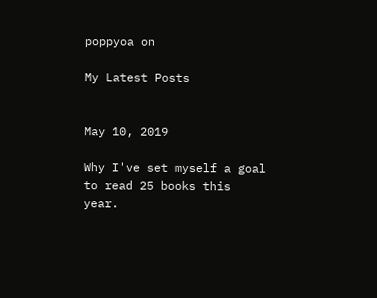poppyoa on

My Latest Posts


May 10, 2019

Why I've set myself a goal to read 25 books this year.